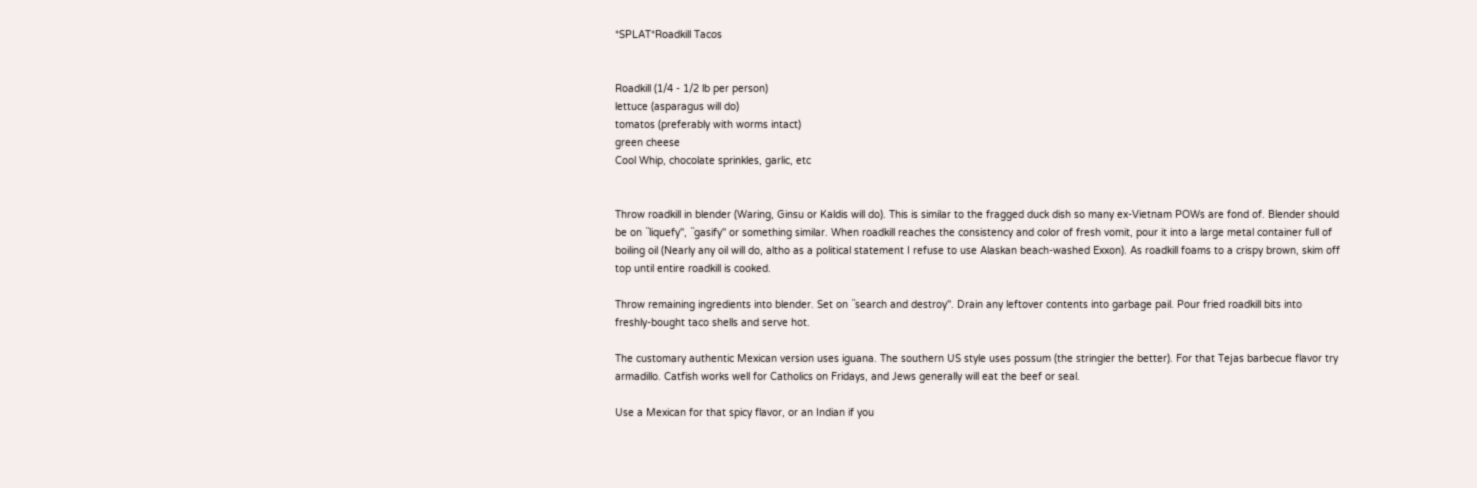*SPLAT*Roadkill Tacos


Roadkill (1/4 - 1/2 lb per person)
lettuce (asparagus will do)
tomatos (preferably with worms intact)
green cheese
Cool Whip, chocolate sprinkles, garlic, etc


Throw roadkill in blender (Waring, Ginsu or Kaldis will do). This is similar to the fragged duck dish so many ex-Vietnam POWs are fond of. Blender should be on ``liquefy'', ``gasify'' or something similar. When roadkill reaches the consistency and color of fresh vomit, pour it into a large metal container full of boiling oil (Nearly any oil will do, altho as a political statement I refuse to use Alaskan beach-washed Exxon). As roadkill foams to a crispy brown, skim off top until entire roadkill is cooked.

Throw remaining ingredients into blender. Set on ``search and destroy''. Drain any leftover contents into garbage pail. Pour fried roadkill bits into freshly-bought taco shells and serve hot.

The customary authentic Mexican version uses iguana. The southern US style uses possum (the stringier the better). For that Tejas barbecue flavor try armadillo. Catfish works well for Catholics on Fridays, and Jews generally will eat the beef or seal.

Use a Mexican for that spicy flavor, or an Indian if you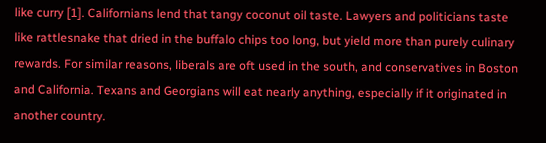like curry [1]. Californians lend that tangy coconut oil taste. Lawyers and politicians taste like rattlesnake that dried in the buffalo chips too long, but yield more than purely culinary rewards. For similar reasons, liberals are oft used in the south, and conservatives in Boston and California. Texans and Georgians will eat nearly anything, especially if it originated in another country.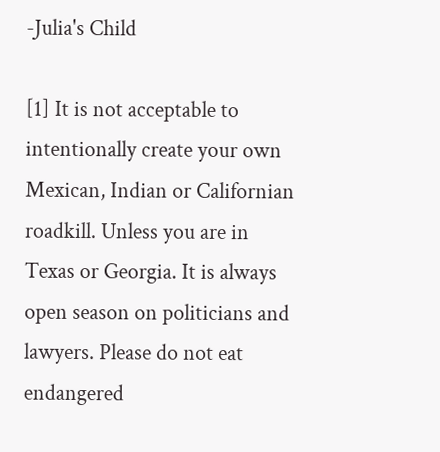-Julia's Child

[1] It is not acceptable to intentionally create your own Mexican, Indian or Californian roadkill. Unless you are in Texas or Georgia. It is always open season on politicians and lawyers. Please do not eat endangered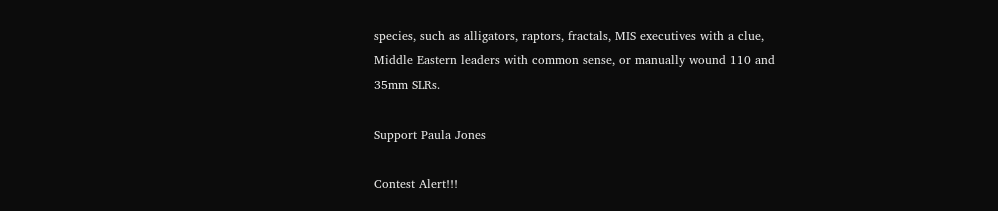species, such as alligators, raptors, fractals, MIS executives with a clue, Middle Eastern leaders with common sense, or manually wound 110 and 35mm SLRs.

Support Paula Jones

Contest Alert!!!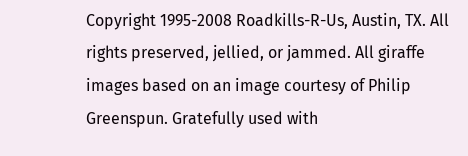Copyright 1995-2008 Roadkills-R-Us, Austin, TX. All rights preserved, jellied, or jammed. All giraffe images based on an image courtesy of Philip Greenspun. Gratefully used with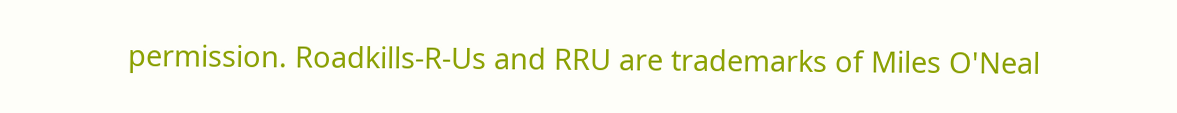permission. Roadkills-R-Us and RRU are trademarks of Miles O'Neal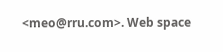<meo@rru.com>. Web space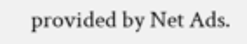provided by Net Ads.